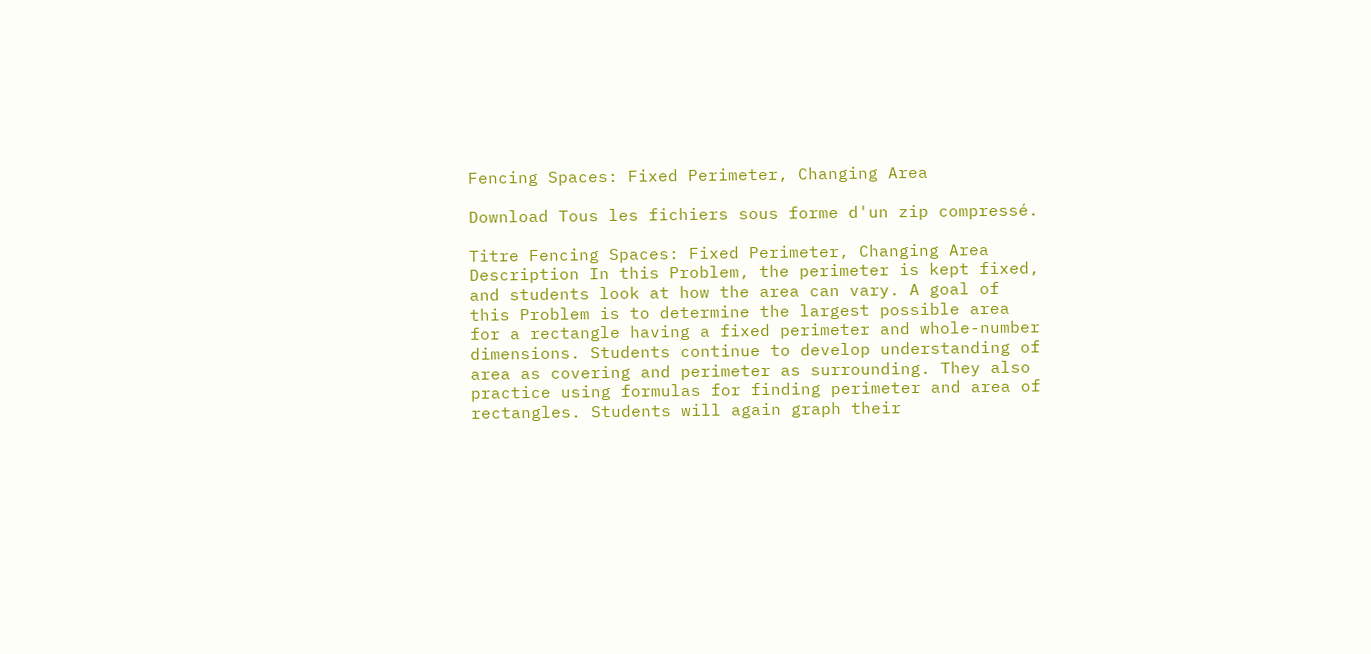Fencing Spaces: Fixed Perimeter, Changing Area

Download Tous les fichiers sous forme d'un zip compressé.

Titre Fencing Spaces: Fixed Perimeter, Changing Area
Description In this Problem, the perimeter is kept fixed, and students look at how the area can vary. A goal of this Problem is to determine the largest possible area for a rectangle having a fixed perimeter and whole-number dimensions. Students continue to develop understanding of area as covering and perimeter as surrounding. They also practice using formulas for finding perimeter and area of rectangles. Students will again graph their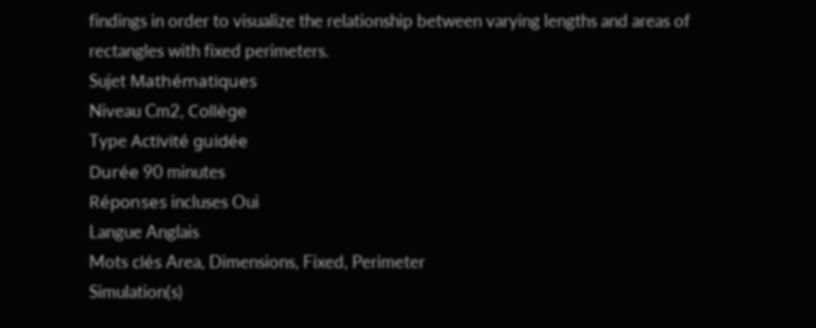findings in order to visualize the relationship between varying lengths and areas of rectangles with fixed perimeters.
Sujet Mathématiques
Niveau Cm2, Collège
Type Activité guidée
Durée 90 minutes
Réponses incluses Oui
Langue Anglais
Mots clés Area, Dimensions, Fixed, Perimeter
Simulation(s)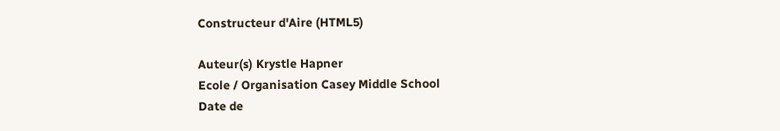Constructeur d'Aire (HTML5)

Auteur(s) Krystle Hapner
Ecole / Organisation Casey Middle School
Date de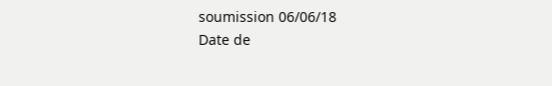soumission 06/06/18
Date de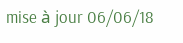mise à jour 06/06/18